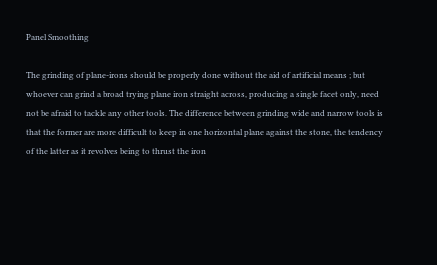Panel Smoothing

The grinding of plane-irons should be properly done without the aid of artificial means ; but whoever can grind a broad trying plane iron straight across, producing a single facet only, need not be afraid to tackle any other tools. The difference between grinding wide and narrow tools is that the former are more difficult to keep in one horizontal plane against the stone, the tendency of the latter as it revolves being to thrust the iron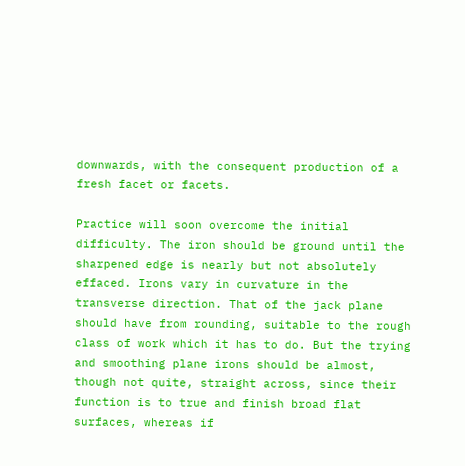downwards, with the consequent production of a fresh facet or facets.

Practice will soon overcome the initial difficulty. The iron should be ground until the sharpened edge is nearly but not absolutely effaced. Irons vary in curvature in the transverse direction. That of the jack plane should have from rounding, suitable to the rough class of work which it has to do. But the trying and smoothing plane irons should be almost, though not quite, straight across, since their function is to true and finish broad flat surfaces, whereas if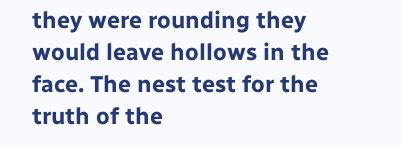they were rounding they would leave hollows in the face. The nest test for the truth of the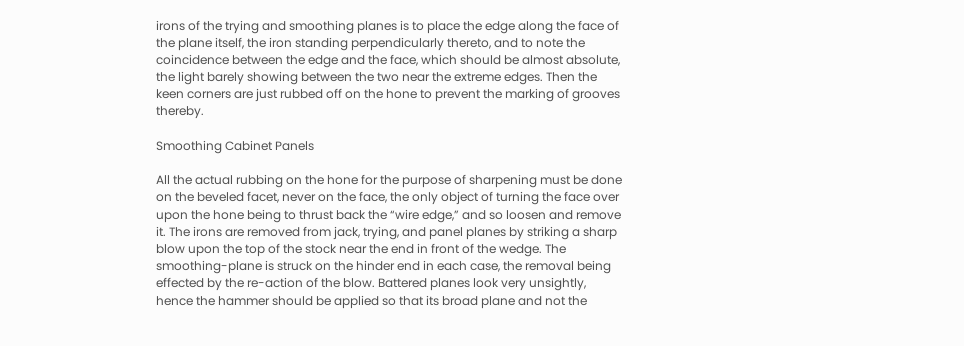irons of the trying and smoothing planes is to place the edge along the face of the plane itself, the iron standing perpendicularly thereto, and to note the coincidence between the edge and the face, which should be almost absolute, the light barely showing between the two near the extreme edges. Then the keen corners are just rubbed off on the hone to prevent the marking of grooves thereby.

Smoothing Cabinet Panels

All the actual rubbing on the hone for the purpose of sharpening must be done on the beveled facet, never on the face, the only object of turning the face over upon the hone being to thrust back the “wire edge,” and so loosen and remove it. The irons are removed from jack, trying, and panel planes by striking a sharp blow upon the top of the stock near the end in front of the wedge. The smoothing-plane is struck on the hinder end in each case, the removal being effected by the re-action of the blow. Battered planes look very unsightly, hence the hammer should be applied so that its broad plane and not the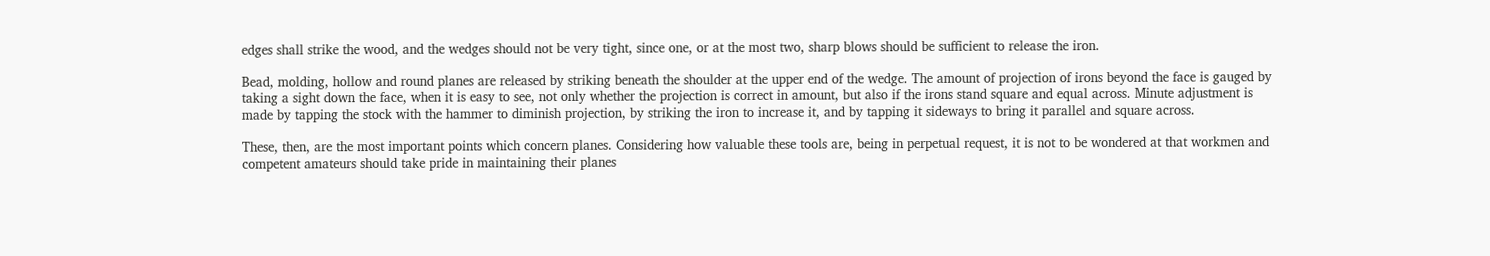edges shall strike the wood, and the wedges should not be very tight, since one, or at the most two, sharp blows should be sufficient to release the iron.

Bead, molding, hollow and round planes are released by striking beneath the shoulder at the upper end of the wedge. The amount of projection of irons beyond the face is gauged by taking a sight down the face, when it is easy to see, not only whether the projection is correct in amount, but also if the irons stand square and equal across. Minute adjustment is made by tapping the stock with the hammer to diminish projection, by striking the iron to increase it, and by tapping it sideways to bring it parallel and square across.

These, then, are the most important points which concern planes. Considering how valuable these tools are, being in perpetual request, it is not to be wondered at that workmen and competent amateurs should take pride in maintaining their planes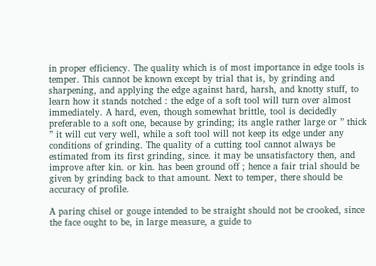in proper efficiency. The quality which is of most importance in edge tools is temper. This cannot be known except by trial that is, by grinding and sharpening, and applying the edge against hard, harsh, and knotty stuff, to learn how it stands notched : the edge of a soft tool will turn over almost immediately. A hard, even, though somewhat brittle, tool is decidedly preferable to a soft one, because by grinding; its angle rather large or ” thick ” it will cut very well, while a soft tool will not keep its edge under any conditions of grinding. The quality of a cutting tool cannot always be estimated from its first grinding, since. it may be unsatisfactory then, and improve after kin. or kin. has been ground off ; hence a fair trial should be given by grinding back to that amount. Next to temper, there should be accuracy of profile.

A paring chisel or gouge intended to be straight should not be crooked, since the face ought to be, in large measure, a guide to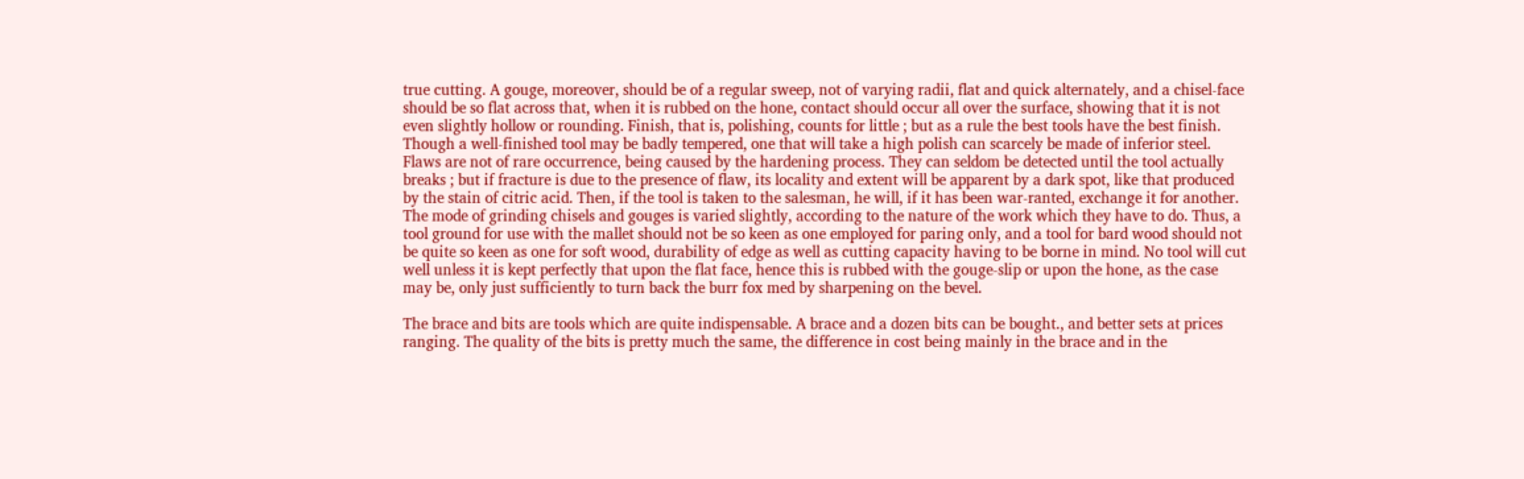true cutting. A gouge, moreover, should be of a regular sweep, not of varying radii, flat and quick alternately, and a chisel-face should be so flat across that, when it is rubbed on the hone, contact should occur all over the surface, showing that it is not even slightly hollow or rounding. Finish, that is, polishing, counts for little ; but as a rule the best tools have the best finish. Though a well-finished tool may be badly tempered, one that will take a high polish can scarcely be made of inferior steel. Flaws are not of rare occurrence, being caused by the hardening process. They can seldom be detected until the tool actually breaks ; but if fracture is due to the presence of flaw, its locality and extent will be apparent by a dark spot, like that produced by the stain of citric acid. Then, if the tool is taken to the salesman, he will, if it has been war-ranted, exchange it for another. The mode of grinding chisels and gouges is varied slightly, according to the nature of the work which they have to do. Thus, a tool ground for use with the mallet should not be so keen as one employed for paring only, and a tool for bard wood should not be quite so keen as one for soft wood, durability of edge as well as cutting capacity having to be borne in mind. No tool will cut well unless it is kept perfectly that upon the flat face, hence this is rubbed with the gouge-slip or upon the hone, as the case may be, only just sufficiently to turn back the burr fox med by sharpening on the bevel.

The brace and bits are tools which are quite indispensable. A brace and a dozen bits can be bought., and better sets at prices ranging. The quality of the bits is pretty much the same, the difference in cost being mainly in the brace and in the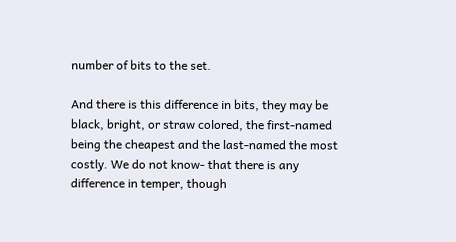number of bits to the set.

And there is this difference in bits, they may be black, bright, or straw colored, the first-named being the cheapest and the last-named the most costly. We do not know- that there is any difference in temper, though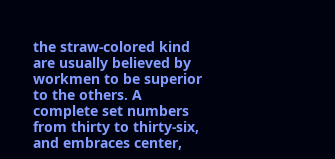the straw-colored kind are usually believed by workmen to be superior to the others. A complete set numbers from thirty to thirty-six, and embraces center,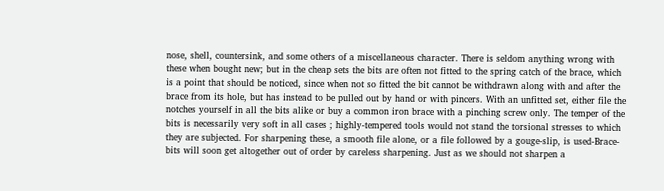nose, shell, countersink, and some others of a miscellaneous character. There is seldom anything wrong with these when bought new; but in the cheap sets the bits are often not fitted to the spring catch of the brace, which is a point that should be noticed, since when not so fitted the bit cannot be withdrawn along with and after the brace from its hole, but has instead to be pulled out by hand or with pincers. With an unfitted set, either file the notches yourself in all the bits alike or buy a common iron brace with a pinching screw only. The temper of the bits is necessarily very soft in all cases ; highly-tempered tools would not stand the torsional stresses to which they are subjected. For sharpening these, a smooth file alone, or a file followed by a gouge-slip, is used-Brace-bits will soon get altogether out of order by careless sharpening. Just as we should not sharpen a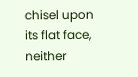chisel upon its flat face, neither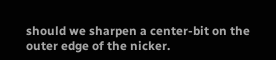should we sharpen a center-bit on the outer edge of the nicker.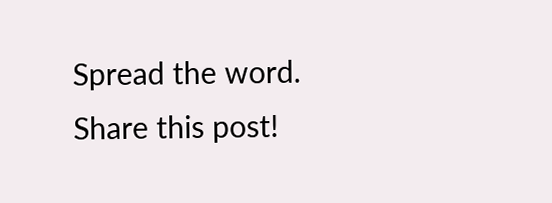Spread the word. Share this post!